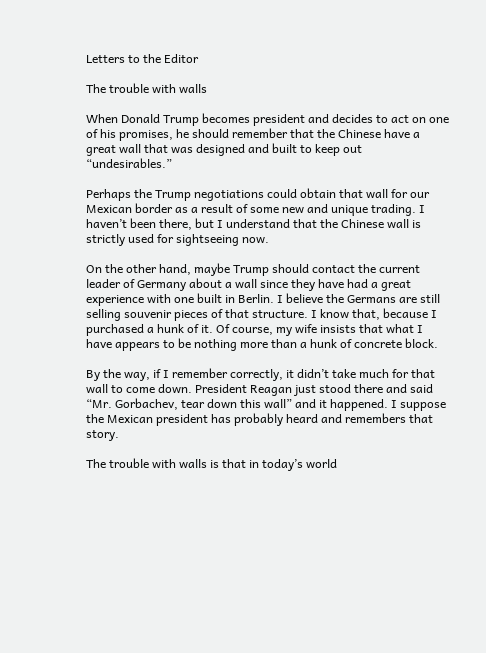Letters to the Editor

The trouble with walls

When Donald Trump becomes president and decides to act on one of his promises, he should remember that the Chinese have a great wall that was designed and built to keep out “undesirables.”

Perhaps the Trump negotiations could obtain that wall for our Mexican border as a result of some new and unique trading. I haven’t been there, but I understand that the Chinese wall is strictly used for sightseeing now.

On the other hand, maybe Trump should contact the current leader of Germany about a wall since they have had a great experience with one built in Berlin. I believe the Germans are still selling souvenir pieces of that structure. I know that, because I purchased a hunk of it. Of course, my wife insists that what I have appears to be nothing more than a hunk of concrete block.

By the way, if I remember correctly, it didn’t take much for that wall to come down. President Reagan just stood there and said “Mr. Gorbachev, tear down this wall” and it happened. I suppose the Mexican president has probably heard and remembers that story.

The trouble with walls is that in today’s world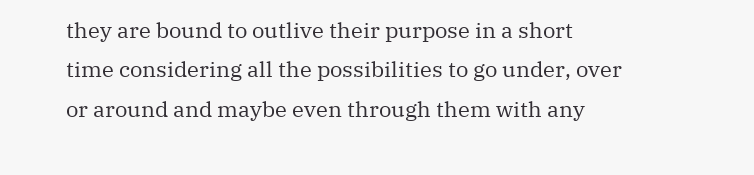they are bound to outlive their purpose in a short time considering all the possibilities to go under, over or around and maybe even through them with any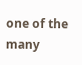one of the many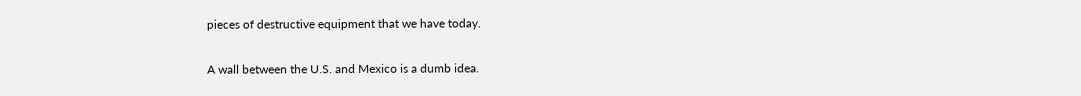pieces of destructive equipment that we have today.

A wall between the U.S. and Mexico is a dumb idea.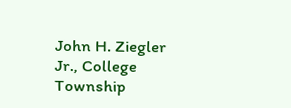John H. Ziegler Jr., College Township